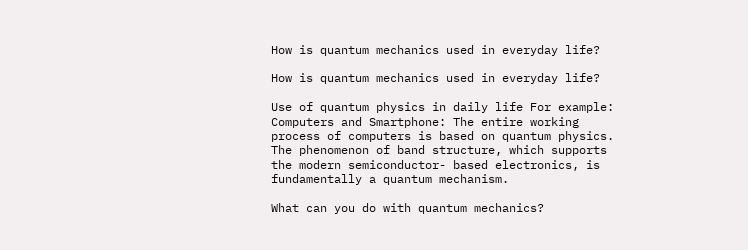How is quantum mechanics used in everyday life?

How is quantum mechanics used in everyday life?

Use of quantum physics in daily life For example: Computers and Smartphone: The entire working process of computers is based on quantum physics. The phenomenon of band structure, which supports the modern semiconductor- based electronics, is fundamentally a quantum mechanism.

What can you do with quantum mechanics?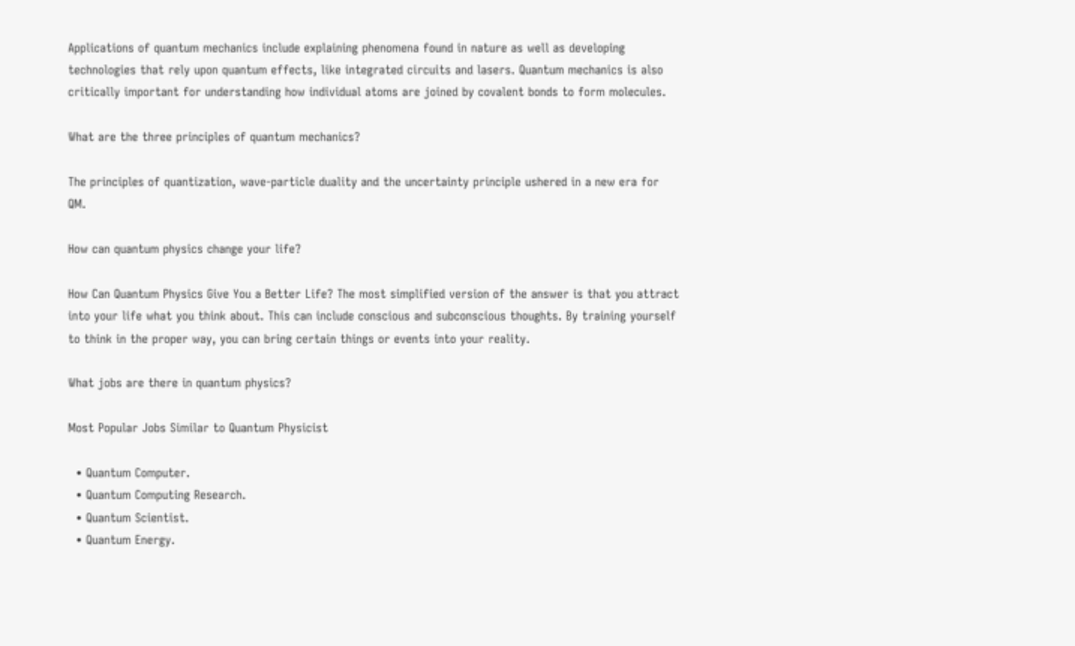Applications of quantum mechanics include explaining phenomena found in nature as well as developing technologies that rely upon quantum effects, like integrated circuits and lasers. Quantum mechanics is also critically important for understanding how individual atoms are joined by covalent bonds to form molecules.

What are the three principles of quantum mechanics?

The principles of quantization, wave-particle duality and the uncertainty principle ushered in a new era for QM.

How can quantum physics change your life?

How Can Quantum Physics Give You a Better Life? The most simplified version of the answer is that you attract into your life what you think about. This can include conscious and subconscious thoughts. By training yourself to think in the proper way, you can bring certain things or events into your reality.

What jobs are there in quantum physics?

Most Popular Jobs Similar to Quantum Physicist

  • Quantum Computer.
  • Quantum Computing Research.
  • Quantum Scientist.
  • Quantum Energy.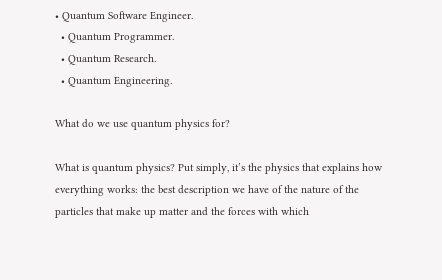• Quantum Software Engineer.
  • Quantum Programmer.
  • Quantum Research.
  • Quantum Engineering.

What do we use quantum physics for?

What is quantum physics? Put simply, it’s the physics that explains how everything works: the best description we have of the nature of the particles that make up matter and the forces with which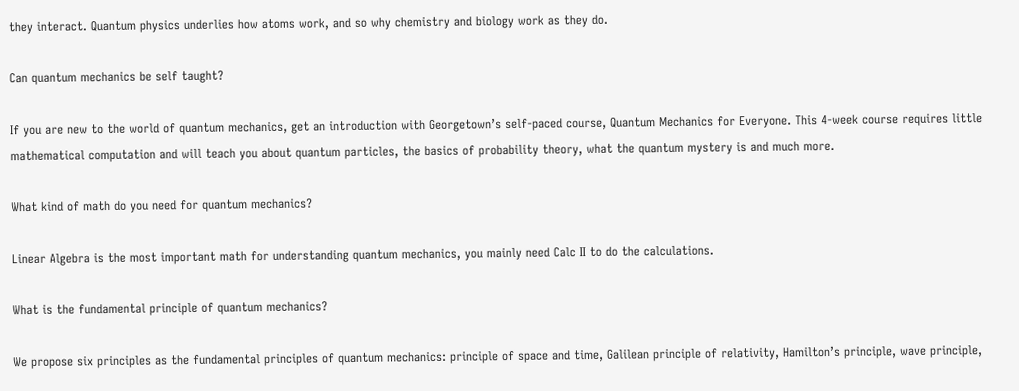they interact. Quantum physics underlies how atoms work, and so why chemistry and biology work as they do.

Can quantum mechanics be self taught?

If you are new to the world of quantum mechanics, get an introduction with Georgetown’s self-paced course, Quantum Mechanics for Everyone. This 4-week course requires little mathematical computation and will teach you about quantum particles, the basics of probability theory, what the quantum mystery is and much more.

What kind of math do you need for quantum mechanics?

Linear Algebra is the most important math for understanding quantum mechanics, you mainly need Calc II to do the calculations.

What is the fundamental principle of quantum mechanics?

We propose six principles as the fundamental principles of quantum mechanics: principle of space and time, Galilean principle of relativity, Hamilton’s principle, wave principle,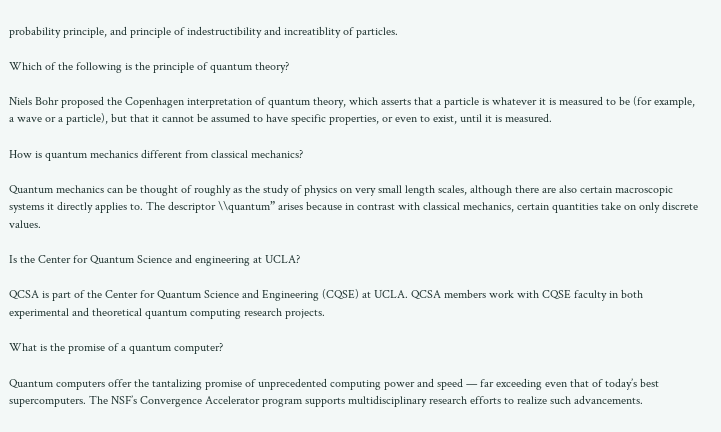probability principle, and principle of indestructibility and increatiblity of particles.

Which of the following is the principle of quantum theory?

Niels Bohr proposed the Copenhagen interpretation of quantum theory, which asserts that a particle is whatever it is measured to be (for example, a wave or a particle), but that it cannot be assumed to have specific properties, or even to exist, until it is measured.

How is quantum mechanics different from classical mechanics?

Quantum mechanics can be thought of roughly as the study of physics on very small length scales, although there are also certain macroscopic systems it directly applies to. The descriptor \\quantum” arises because in contrast with classical mechanics, certain quantities take on only discrete values.

Is the Center for Quantum Science and engineering at UCLA?

QCSA is part of the Center for Quantum Science and Engineering (CQSE) at UCLA. QCSA members work with CQSE faculty in both experimental and theoretical quantum computing research projects.

What is the promise of a quantum computer?

Quantum computers offer the tantalizing promise of unprecedented computing power and speed — far exceeding even that of today’s best supercomputers. The NSF’s Convergence Accelerator program supports multidisciplinary research efforts to realize such advancements.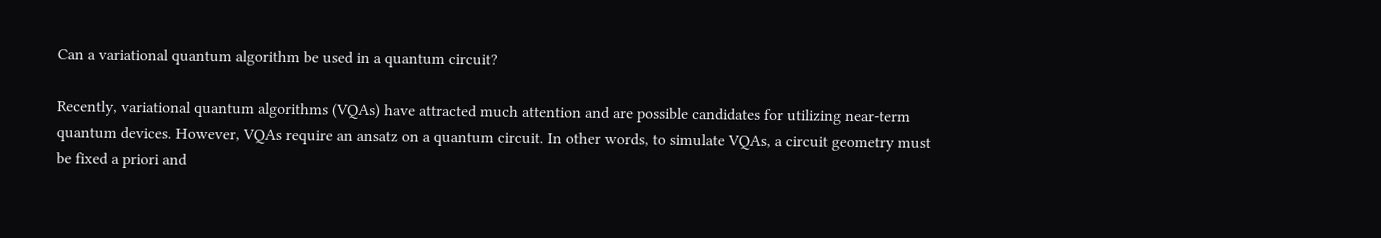Can a variational quantum algorithm be used in a quantum circuit?

Recently, variational quantum algorithms (VQAs) have attracted much attention and are possible candidates for utilizing near-term quantum devices. However, VQAs require an ansatz on a quantum circuit. In other words, to simulate VQAs, a circuit geometry must be fixed a priori and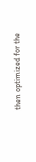then optimized for the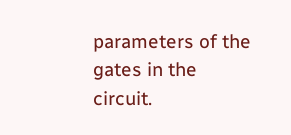parameters of the gates in the circuit.